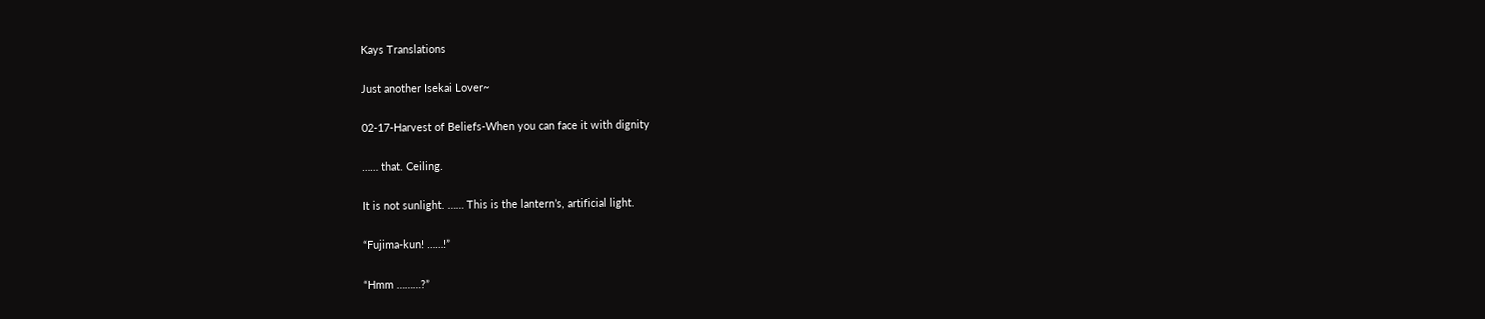Kays Translations

Just another Isekai Lover~

02-17-Harvest of Beliefs-When you can face it with dignity

…… that. Ceiling.

It is not sunlight. …… This is the lantern’s, artificial light.

“Fujima-kun! ……!”

“Hmm ………?”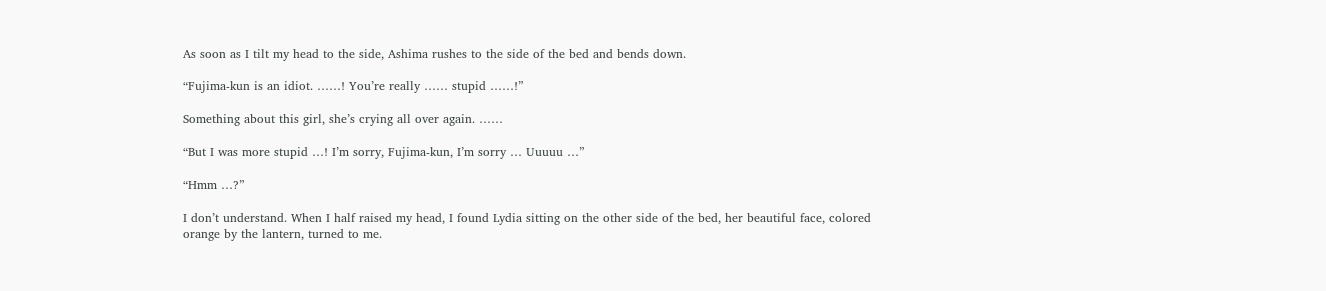As soon as I tilt my head to the side, Ashima rushes to the side of the bed and bends down.

“Fujima-kun is an idiot. ……! You’re really …… stupid ……!”

Something about this girl, she’s crying all over again. ……

“But I was more stupid …! I’m sorry, Fujima-kun, I’m sorry … Uuuuu …”

“Hmm …?”

I don’t understand. When I half raised my head, I found Lydia sitting on the other side of the bed, her beautiful face, colored orange by the lantern, turned to me.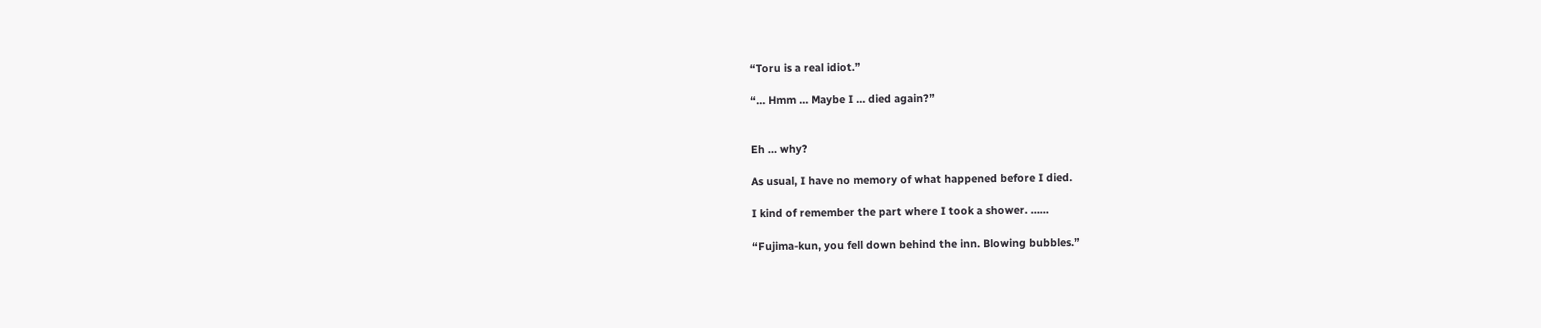“Toru is a real idiot.”

“… Hmm … Maybe I … died again?”


Eh … why?

As usual, I have no memory of what happened before I died.

I kind of remember the part where I took a shower. ……

“Fujima-kun, you fell down behind the inn. Blowing bubbles.”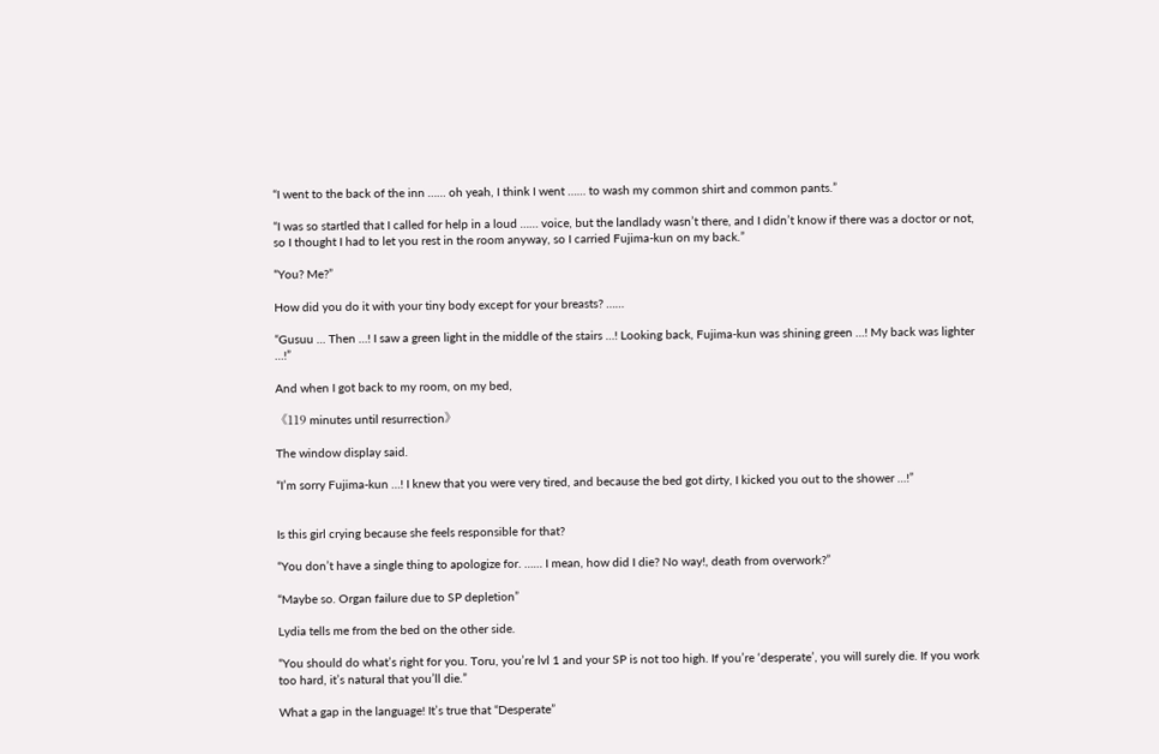“I went to the back of the inn …… oh yeah, I think I went …… to wash my common shirt and common pants.”

“I was so startled that I called for help in a loud …… voice, but the landlady wasn’t there, and I didn’t know if there was a doctor or not, so I thought I had to let you rest in the room anyway, so I carried Fujima-kun on my back.”

“You? Me?”

How did you do it with your tiny body except for your breasts? ……

“Gusuu … Then …! I saw a green light in the middle of the stairs …! Looking back, Fujima-kun was shining green …! My back was lighter …!”

And when I got back to my room, on my bed,

《119 minutes until resurrection》

The window display said.

“I’m sorry Fujima-kun …! I knew that you were very tired, and because the bed got dirty, I kicked you out to the shower …!”


Is this girl crying because she feels responsible for that?

“You don’t have a single thing to apologize for. …… I mean, how did I die? No way!, death from overwork?”

“Maybe so. Organ failure due to SP depletion”

Lydia tells me from the bed on the other side.

“You should do what’s right for you. Toru, you’re lvl 1 and your SP is not too high. If you’re ‘desperate’, you will surely die. If you work too hard, it’s natural that you’ll die.”

What a gap in the language! It’s true that “Desperate”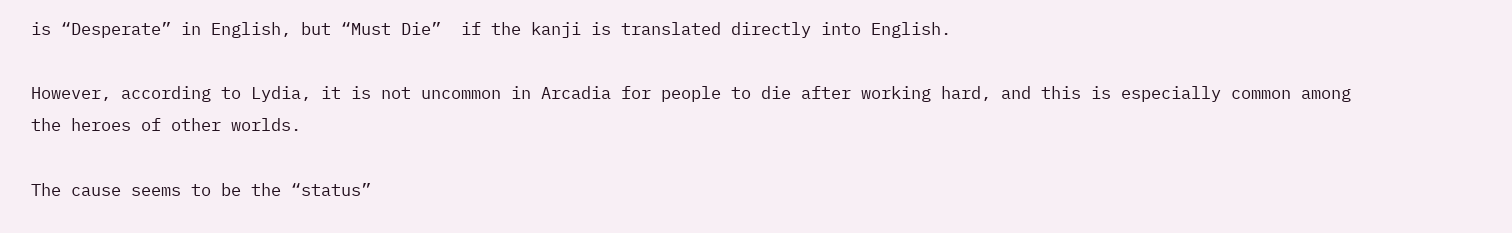is “Desperate” in English, but “Must Die”  if the kanji is translated directly into English.

However, according to Lydia, it is not uncommon in Arcadia for people to die after working hard, and this is especially common among the heroes of other worlds.

The cause seems to be the “status”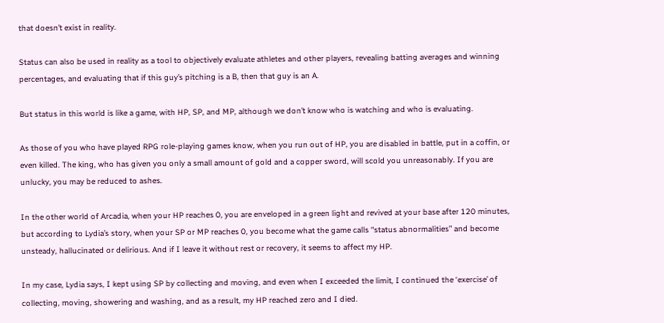that doesn’t exist in reality.

Status can also be used in reality as a tool to objectively evaluate athletes and other players, revealing batting averages and winning percentages, and evaluating that if this guy’s pitching is a B, then that guy is an A.

But status in this world is like a game, with HP, SP, and MP, although we don’t know who is watching and who is evaluating.

As those of you who have played RPG role-playing games know, when you run out of HP, you are disabled in battle, put in a coffin, or even killed. The king, who has given you only a small amount of gold and a copper sword, will scold you unreasonably. If you are unlucky, you may be reduced to ashes.

In the other world of Arcadia, when your HP reaches 0, you are enveloped in a green light and revived at your base after 120 minutes, but according to Lydia’s story, when your SP or MP reaches 0, you become what the game calls “status abnormalities” and become unsteady, hallucinated or delirious. And if I leave it without rest or recovery, it seems to affect my HP.

In my case, Lydia says, I kept using SP by collecting and moving, and even when I exceeded the limit, I continued the ‘exercise’ of collecting, moving, showering and washing, and as a result, my HP reached zero and I died.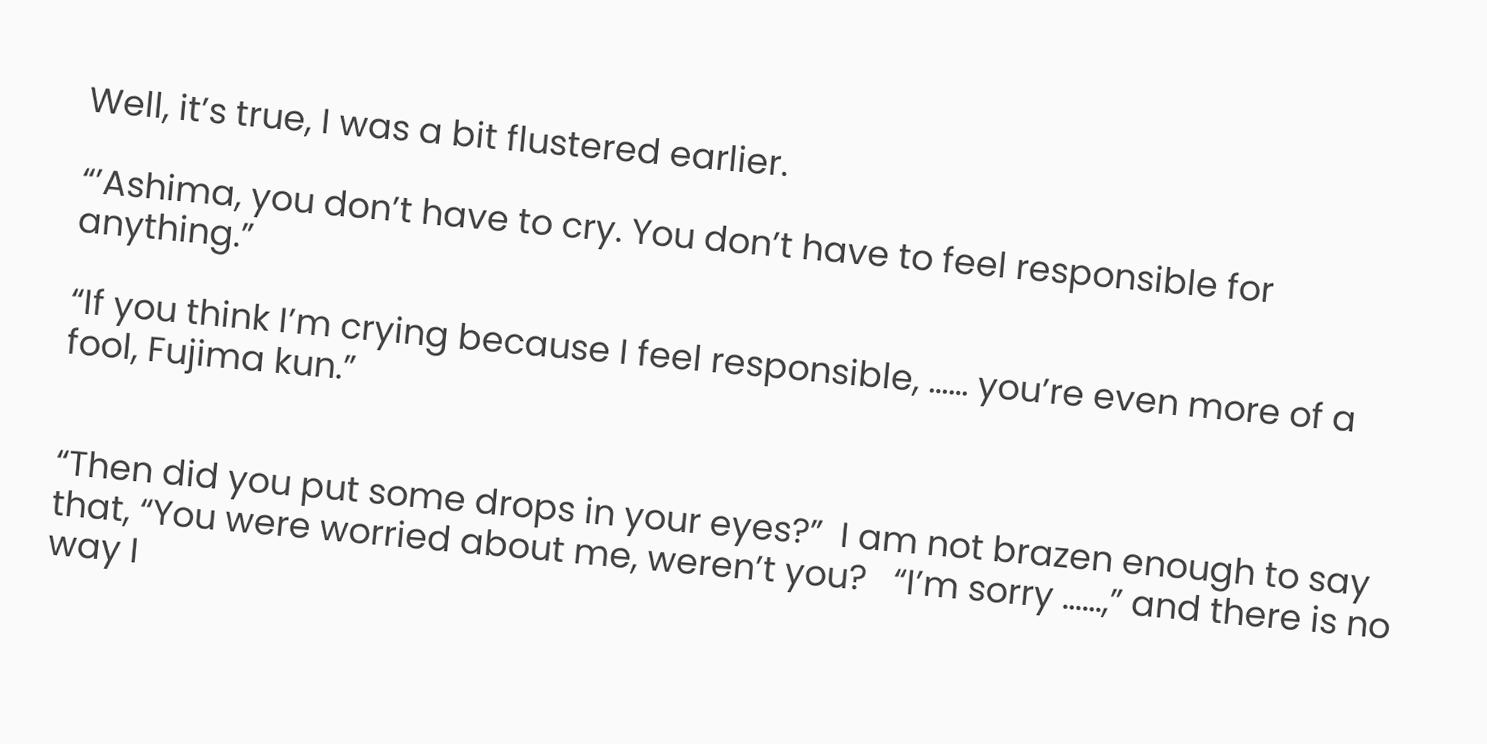Well, it’s true, I was a bit flustered earlier.

“’Ashima, you don’t have to cry. You don’t have to feel responsible for anything.”

“If you think I’m crying because I feel responsible, …… you’re even more of a fool, Fujima kun.”


“Then did you put some drops in your eyes?”  I am not brazen enough to say that, “You were worried about me, weren’t you?   “I’m sorry ……,” and there is no way I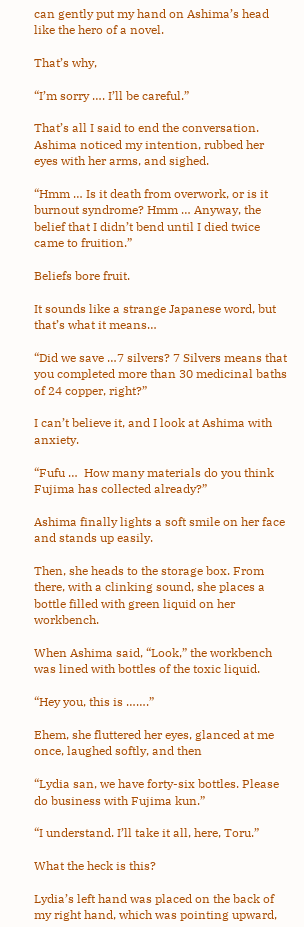can gently put my hand on Ashima’s head like the hero of a novel.

That’s why,

“I’m sorry …. I’ll be careful.”

That’s all I said to end the conversation. Ashima noticed my intention, rubbed her eyes with her arms, and sighed.

“Hmm … Is it death from overwork, or is it burnout syndrome? Hmm … Anyway, the belief that I didn’t bend until I died twice came to fruition.”

Beliefs bore fruit.

It sounds like a strange Japanese word, but that’s what it means…

“Did we save …7 silvers? 7 Silvers means that you completed more than 30 medicinal baths of 24 copper, right?”

I can’t believe it, and I look at Ashima with anxiety.

“Fufu …  How many materials do you think Fujima has collected already?”

Ashima finally lights a soft smile on her face and stands up easily.

Then, she heads to the storage box. From there, with a clinking sound, she places a bottle filled with green liquid on her workbench.

When Ashima said, “Look,” the workbench was lined with bottles of the toxic liquid.

“Hey you, this is …….”

Ehem, she fluttered her eyes, glanced at me once, laughed softly, and then

“Lydia san, we have forty-six bottles. Please do business with Fujima kun.”

“I understand. I’ll take it all, here, Toru.”

What the heck is this?

Lydia’s left hand was placed on the back of my right hand, which was pointing upward,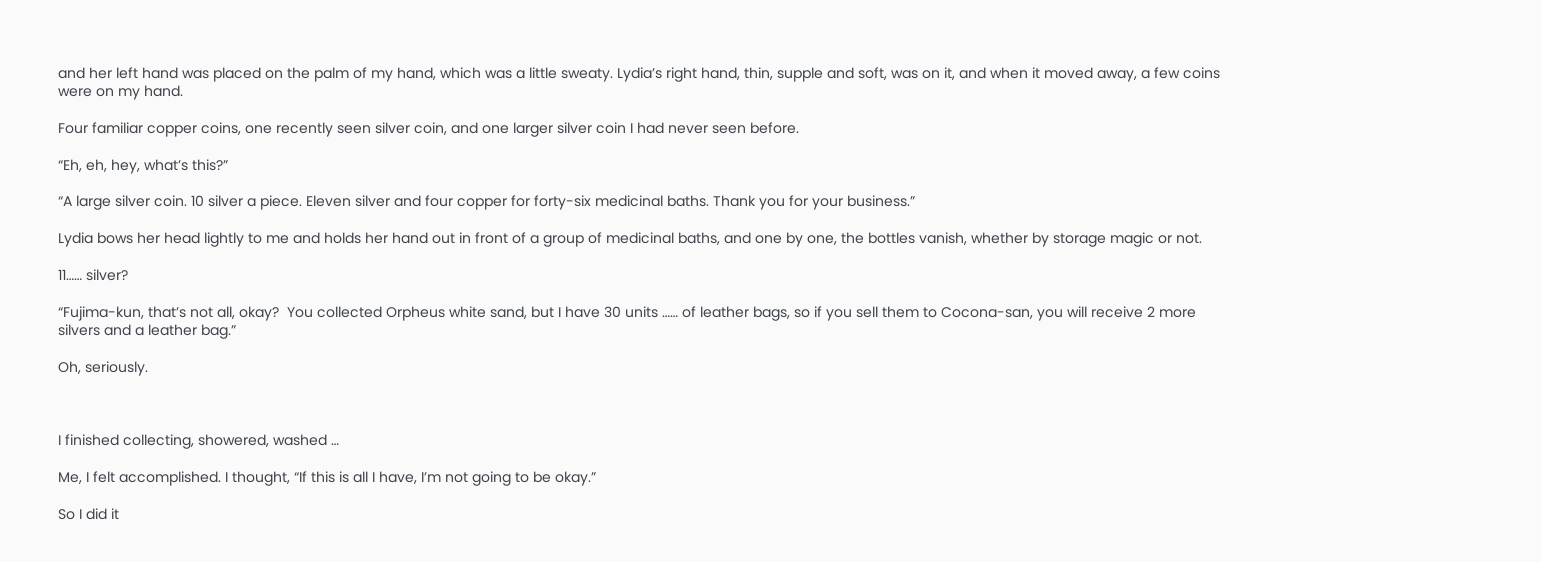and her left hand was placed on the palm of my hand, which was a little sweaty. Lydia’s right hand, thin, supple and soft, was on it, and when it moved away, a few coins were on my hand.

Four familiar copper coins, one recently seen silver coin, and one larger silver coin I had never seen before.

“Eh, eh, hey, what’s this?”

“A large silver coin. 10 silver a piece. Eleven silver and four copper for forty-six medicinal baths. Thank you for your business.”

Lydia bows her head lightly to me and holds her hand out in front of a group of medicinal baths, and one by one, the bottles vanish, whether by storage magic or not.

11…… silver?

“Fujima-kun, that’s not all, okay?  You collected Orpheus white sand, but I have 30 units …… of leather bags, so if you sell them to Cocona-san, you will receive 2 more silvers and a leather bag.”

Oh, seriously.



I finished collecting, showered, washed …

Me, I felt accomplished. I thought, “If this is all I have, I’m not going to be okay.”

So I did it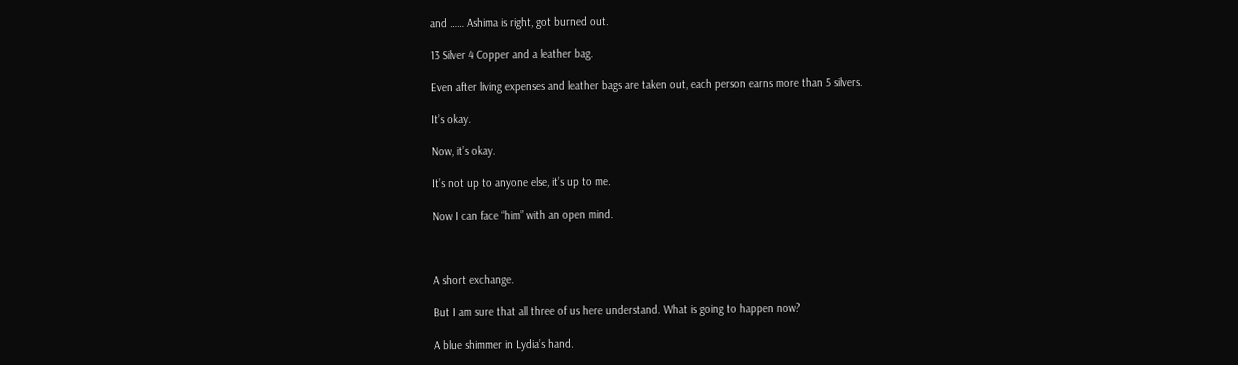and …… Ashima is right, got burned out.

13 Silver 4 Copper and a leather bag.

Even after living expenses and leather bags are taken out, each person earns more than 5 silvers.

It’s okay.

Now, it’s okay.

It’s not up to anyone else, it’s up to me.

Now I can face “him” with an open mind.



A short exchange.

But I am sure that all three of us here understand. What is going to happen now?

A blue shimmer in Lydia’s hand.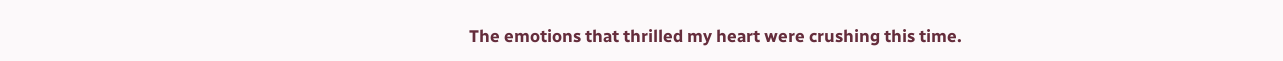The emotions that thrilled my heart were crushing this time.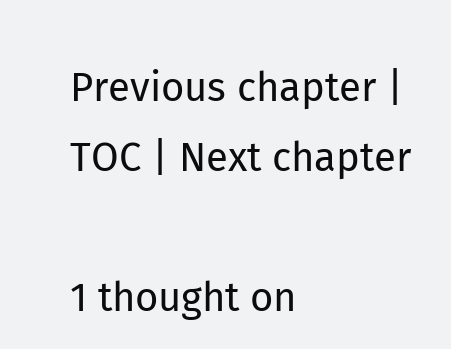Previous chapter | TOC | Next chapter

1 thought on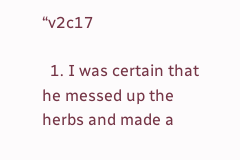“v2c17

  1. I was certain that he messed up the herbs and made a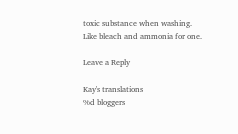toxic substance when washing. Like bleach and ammonia for one.

Leave a Reply

Kay's translations
%d bloggers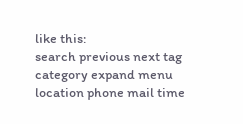like this:
search previous next tag category expand menu location phone mail time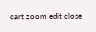cart zoom edit close